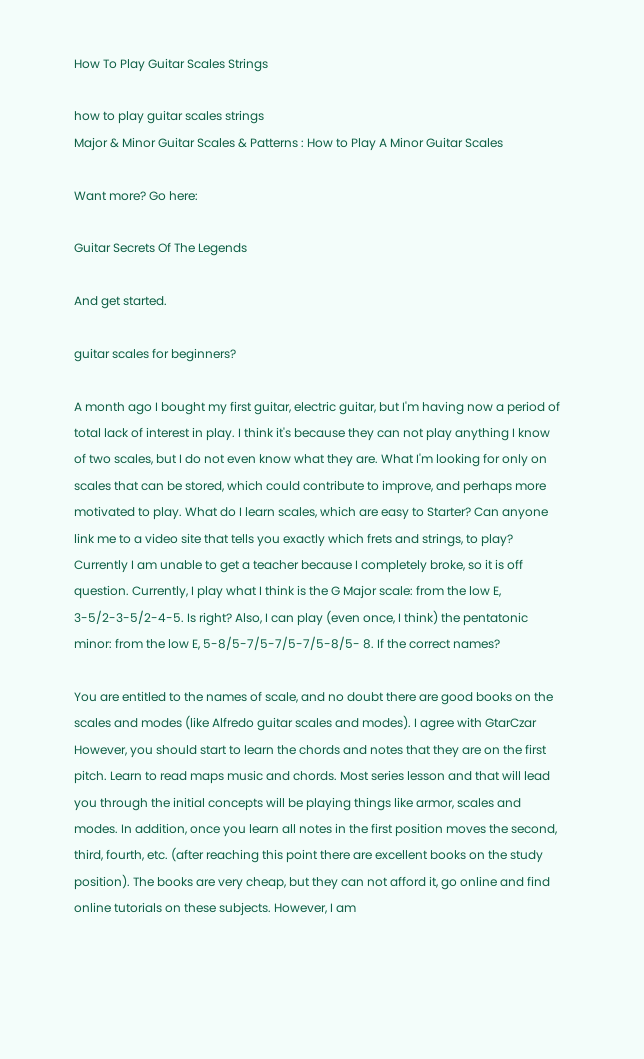How To Play Guitar Scales Strings

how to play guitar scales strings
Major & Minor Guitar Scales & Patterns : How to Play A Minor Guitar Scales

Want more? Go here:

Guitar Secrets Of The Legends

And get started.

guitar scales for beginners?

A month ago I bought my first guitar, electric guitar, but I'm having now a period of total lack of interest in play. I think it's because they can not play anything I know of two scales, but I do not even know what they are. What I'm looking for only on scales that can be stored, which could contribute to improve, and perhaps more motivated to play. What do I learn scales, which are easy to Starter? Can anyone link me to a video site that tells you exactly which frets and strings, to play? Currently I am unable to get a teacher because I completely broke, so it is off question. Currently, I play what I think is the G Major scale: from the low E, 3-5/2-3-5/2-4-5. Is right? Also, I can play (even once, I think) the pentatonic minor: from the low E, 5-8/5-7/5-7/5-7/5-8/5- 8. If the correct names?

You are entitled to the names of scale, and no doubt there are good books on the scales and modes (like Alfredo guitar scales and modes). I agree with GtarCzar However, you should start to learn the chords and notes that they are on the first pitch. Learn to read maps music and chords. Most series lesson and that will lead you through the initial concepts will be playing things like armor, scales and modes. In addition, once you learn all notes in the first position moves the second, third, fourth, etc. (after reaching this point there are excellent books on the study position). The books are very cheap, but they can not afford it, go online and find online tutorials on these subjects. However, I am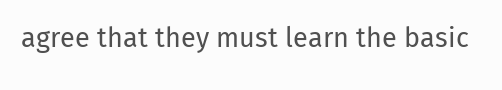agree that they must learn the basic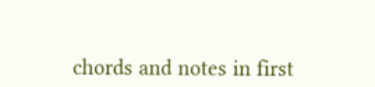chords and notes in first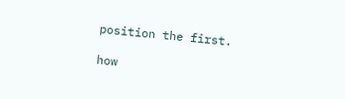position the first.

how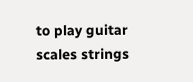to play guitar scales strings